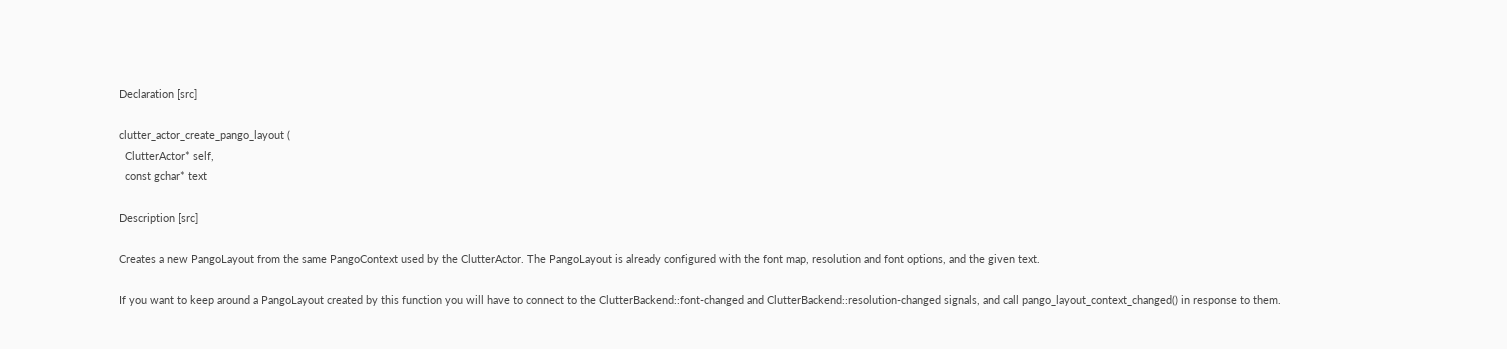Declaration [src]

clutter_actor_create_pango_layout (
  ClutterActor* self,
  const gchar* text

Description [src]

Creates a new PangoLayout from the same PangoContext used by the ClutterActor. The PangoLayout is already configured with the font map, resolution and font options, and the given text.

If you want to keep around a PangoLayout created by this function you will have to connect to the ClutterBackend::font-changed and ClutterBackend::resolution-changed signals, and call pango_layout_context_changed() in response to them.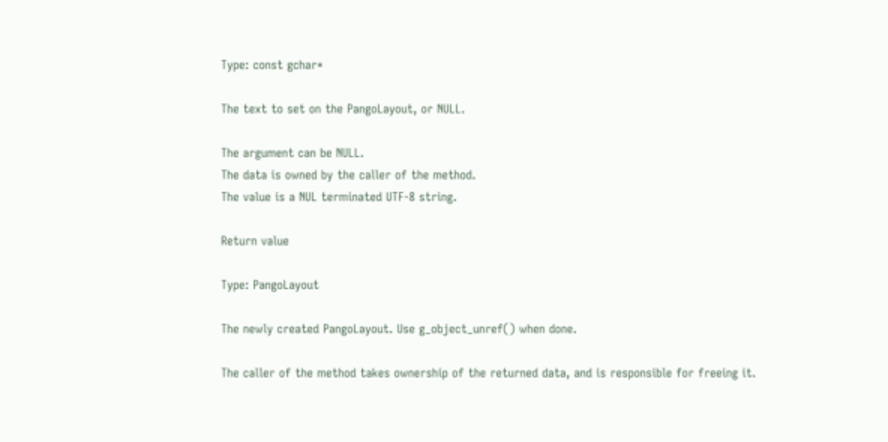Type: const gchar*

The text to set on the PangoLayout, or NULL.

The argument can be NULL.
The data is owned by the caller of the method.
The value is a NUL terminated UTF-8 string.

Return value

Type: PangoLayout

The newly created PangoLayout. Use g_object_unref() when done.

The caller of the method takes ownership of the returned data, and is responsible for freeing it.